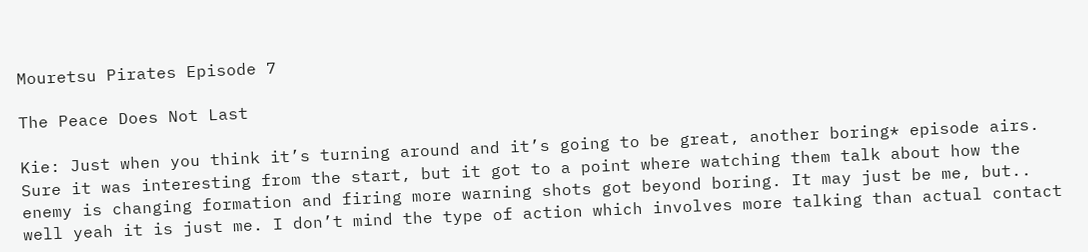Mouretsu Pirates Episode 7

The Peace Does Not Last

Kie: Just when you think it’s turning around and it’s going to be great, another boring* episode airs. Sure it was interesting from the start, but it got to a point where watching them talk about how the enemy is changing formation and firing more warning shots got beyond boring. It may just be me, but.. well yeah it is just me. I don’t mind the type of action which involves more talking than actual contact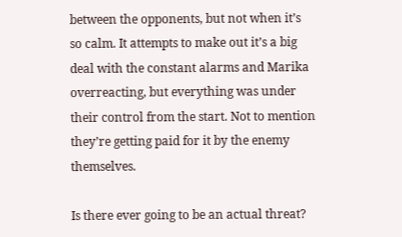between the opponents, but not when it’s so calm. It attempts to make out it’s a big deal with the constant alarms and Marika overreacting, but everything was under their control from the start. Not to mention they’re getting paid for it by the enemy themselves.

Is there ever going to be an actual threat?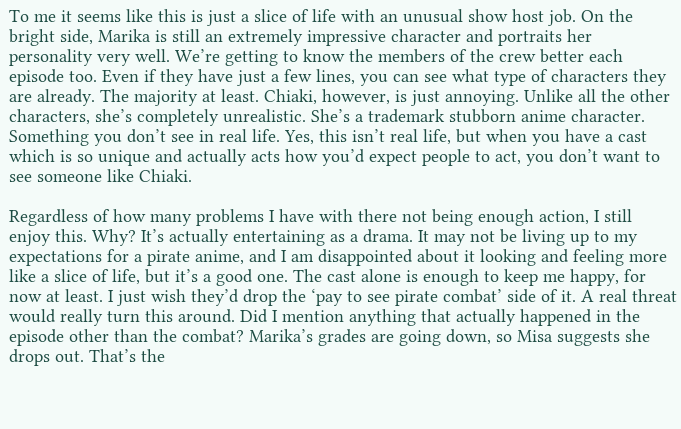To me it seems like this is just a slice of life with an unusual show host job. On the bright side, Marika is still an extremely impressive character and portraits her personality very well. We’re getting to know the members of the crew better each episode too. Even if they have just a few lines, you can see what type of characters they are already. The majority at least. Chiaki, however, is just annoying. Unlike all the other characters, she’s completely unrealistic. She’s a trademark stubborn anime character. Something you don’t see in real life. Yes, this isn’t real life, but when you have a cast which is so unique and actually acts how you’d expect people to act, you don’t want to see someone like Chiaki.

Regardless of how many problems I have with there not being enough action, I still enjoy this. Why? It’s actually entertaining as a drama. It may not be living up to my expectations for a pirate anime, and I am disappointed about it looking and feeling more like a slice of life, but it’s a good one. The cast alone is enough to keep me happy, for now at least. I just wish they’d drop the ‘pay to see pirate combat’ side of it. A real threat would really turn this around. Did I mention anything that actually happened in the episode other than the combat? Marika’s grades are going down, so Misa suggests she drops out. That’s the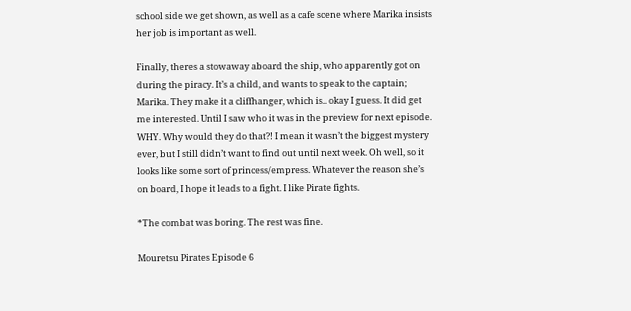school side we get shown, as well as a cafe scene where Marika insists her job is important as well.

Finally, theres a stowaway aboard the ship, who apparently got on during the piracy. It’s a child, and wants to speak to the captain; Marika. They make it a cliffhanger, which is.. okay I guess. It did get me interested. Until I saw who it was in the preview for next episode. WHY. Why would they do that?! I mean it wasn’t the biggest mystery ever, but I still didn’t want to find out until next week. Oh well, so it looks like some sort of princess/empress. Whatever the reason she’s on board, I hope it leads to a fight. I like Pirate fights.

*The combat was boring. The rest was fine.

Mouretsu Pirates Episode 6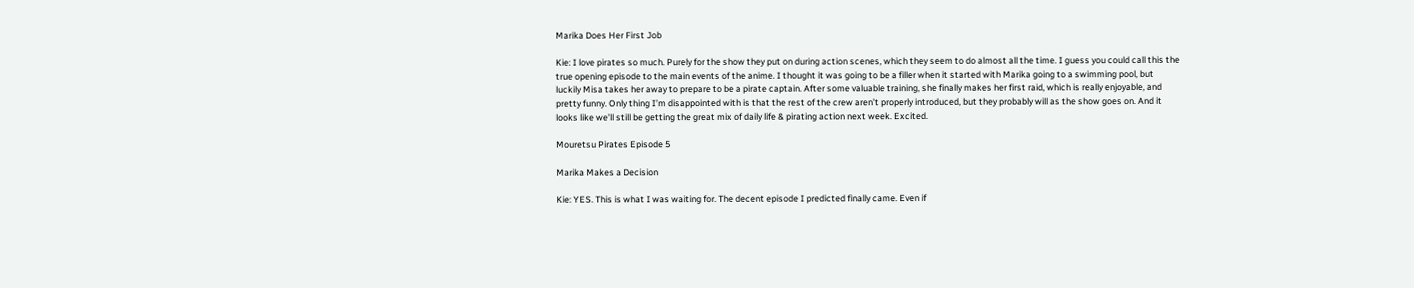Marika Does Her First Job

Kie: I love pirates so much. Purely for the show they put on during action scenes, which they seem to do almost all the time. I guess you could call this the true opening episode to the main events of the anime. I thought it was going to be a filler when it started with Marika going to a swimming pool, but luckily Misa takes her away to prepare to be a pirate captain. After some valuable training, she finally makes her first raid, which is really enjoyable, and pretty funny. Only thing I’m disappointed with is that the rest of the crew aren’t properly introduced, but they probably will as the show goes on. And it looks like we’ll still be getting the great mix of daily life & pirating action next week. Excited.

Mouretsu Pirates Episode 5

Marika Makes a Decision

Kie: YES. This is what I was waiting for. The decent episode I predicted finally came. Even if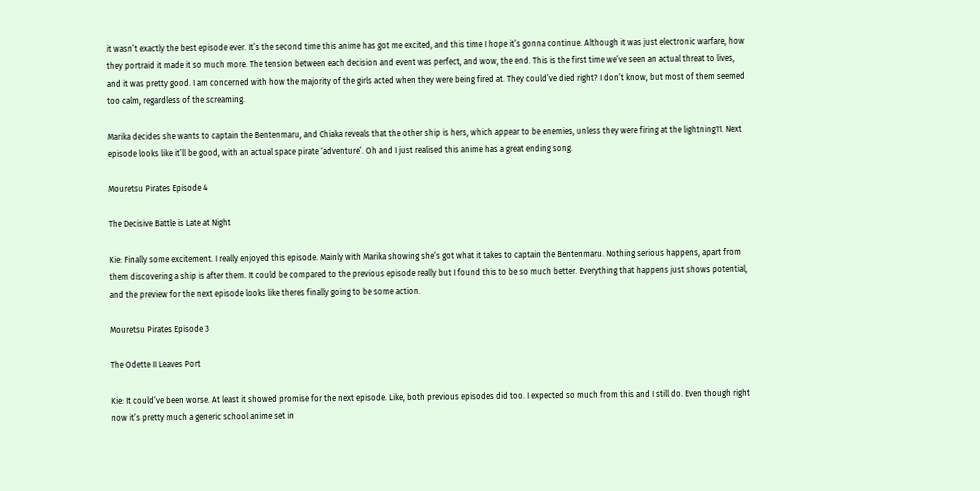it wasn’t exactly the best episode ever. It’s the second time this anime has got me excited, and this time I hope it’s gonna continue. Although it was just electronic warfare, how they portraid it made it so much more. The tension between each decision and event was perfect, and wow, the end. This is the first time we’ve seen an actual threat to lives, and it was pretty good. I am concerned with how the majority of the girls acted when they were being fired at. They could’ve died right? I don’t know, but most of them seemed too calm, regardless of the screaming.

Marika decides she wants to captain the Bentenmaru, and Chiaka reveals that the other ship is hers, which appear to be enemies, unless they were firing at the lightning11. Next episode looks like it’ll be good, with an actual space pirate ‘adventure’. Oh and I just realised this anime has a great ending song.

Mouretsu Pirates Episode 4

The Decisive Battle is Late at Night

Kie: Finally some excitement. I really enjoyed this episode. Mainly with Marika showing she’s got what it takes to captain the Bentenmaru. Nothing serious happens, apart from them discovering a ship is after them. It could be compared to the previous episode really but I found this to be so much better. Everything that happens just shows potential, and the preview for the next episode looks like theres finally going to be some action.

Mouretsu Pirates Episode 3

The Odette II Leaves Port

Kie: It could’ve been worse. At least it showed promise for the next episode. Like, both previous episodes did too. I expected so much from this and I still do. Even though right now it’s pretty much a generic school anime set in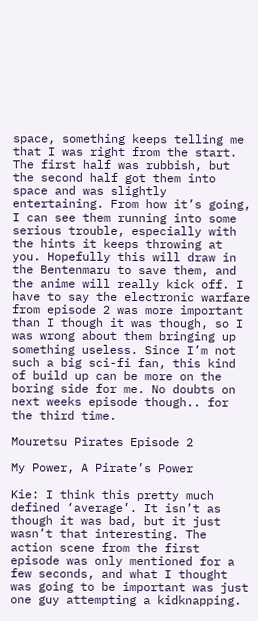space, something keeps telling me that I was right from the start. The first half was rubbish, but the second half got them into space and was slightly entertaining. From how it’s going, I can see them running into some serious trouble, especially with the hints it keeps throwing at you. Hopefully this will draw in the Bentenmaru to save them, and the anime will really kick off. I have to say the electronic warfare from episode 2 was more important than I though it was though, so I was wrong about them bringing up something useless. Since I’m not such a big sci-fi fan, this kind of build up can be more on the boring side for me. No doubts on next weeks episode though.. for the third time.

Mouretsu Pirates Episode 2

My Power, A Pirate’s Power

Kie: I think this pretty much defined ‘average’. It isn’t as though it was bad, but it just wasn’t that interesting. The action scene from the first episode was only mentioned for a few seconds, and what I thought was going to be important was just one guy attempting a kidknapping.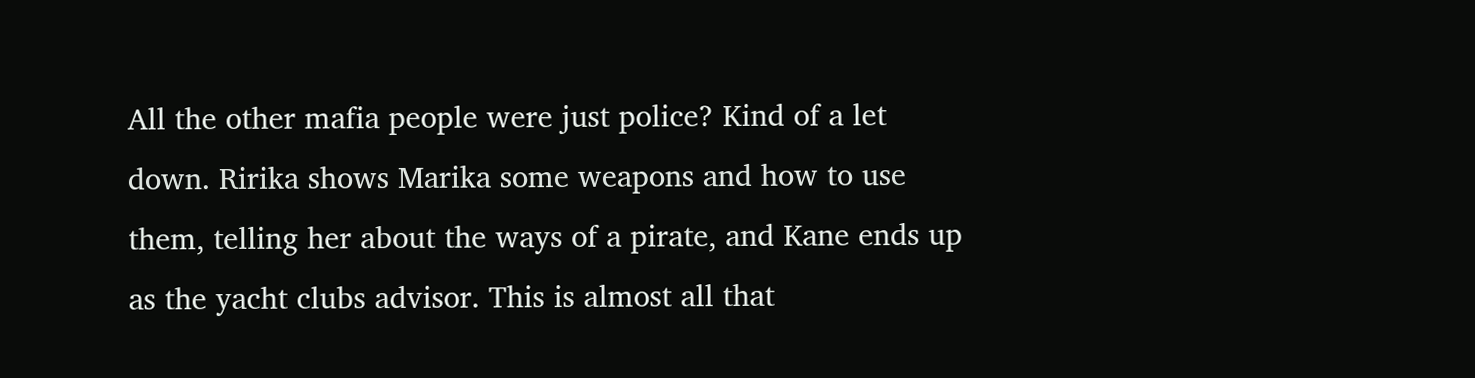All the other mafia people were just police? Kind of a let down. Ririka shows Marika some weapons and how to use them, telling her about the ways of a pirate, and Kane ends up as the yacht clubs advisor. This is almost all that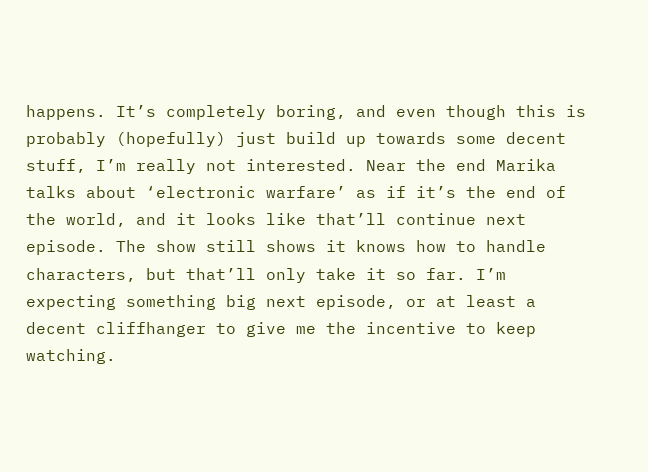happens. It’s completely boring, and even though this is probably (hopefully) just build up towards some decent stuff, I’m really not interested. Near the end Marika talks about ‘electronic warfare’ as if it’s the end of the world, and it looks like that’ll continue next episode. The show still shows it knows how to handle characters, but that’ll only take it so far. I’m expecting something big next episode, or at least a decent cliffhanger to give me the incentive to keep watching.